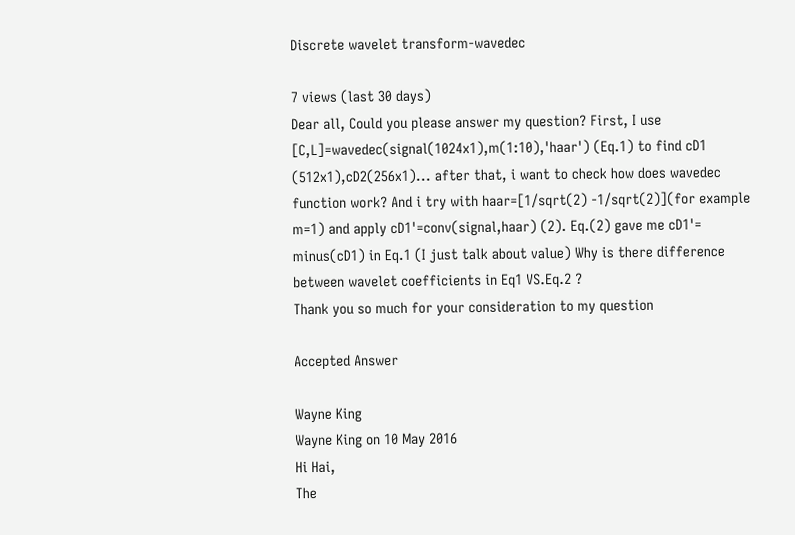Discrete wavelet transform-wavedec

7 views (last 30 days)
Dear all, Could you please answer my question? First, I use [C,L]=wavedec(signal(1024x1),m(1:10),'haar') (Eq.1) to find cD1 (512x1),cD2(256x1)... after that, i want to check how does wavedec function work? And i try with haar=[1/sqrt(2) -1/sqrt(2)](for example m=1) and apply cD1'=conv(signal,haar) (2). Eq.(2) gave me cD1'= minus(cD1) in Eq.1 (I just talk about value) Why is there difference between wavelet coefficients in Eq1 VS.Eq.2 ?
Thank you so much for your consideration to my question

Accepted Answer

Wayne King
Wayne King on 10 May 2016
Hi Hai,
The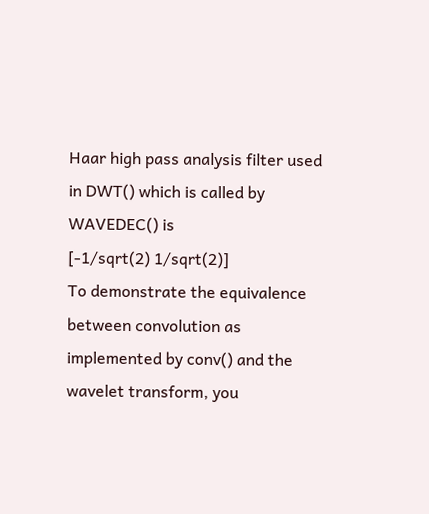Haar high pass analysis filter used in DWT() which is called by WAVEDEC() is
[-1/sqrt(2) 1/sqrt(2)]
To demonstrate the equivalence between convolution as implemented by conv() and the wavelet transform, you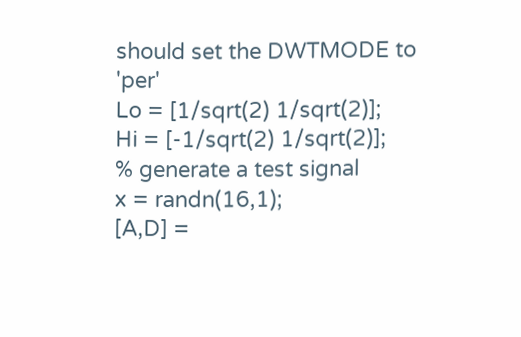should set the DWTMODE to 'per'
Lo = [1/sqrt(2) 1/sqrt(2)];
Hi = [-1/sqrt(2) 1/sqrt(2)];
% generate a test signal
x = randn(16,1);
[A,D] =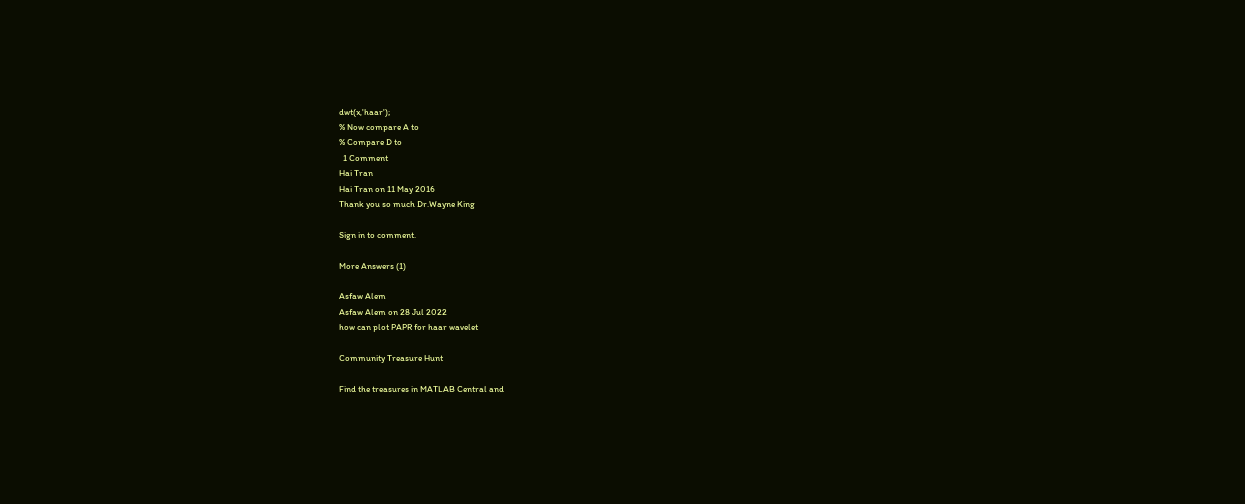dwt(x,'haar');
% Now compare A to
% Compare D to
  1 Comment
Hai Tran
Hai Tran on 11 May 2016
Thank you so much Dr.Wayne King

Sign in to comment.

More Answers (1)

Asfaw Alem
Asfaw Alem on 28 Jul 2022
how can plot PAPR for haar wavelet

Community Treasure Hunt

Find the treasures in MATLAB Central and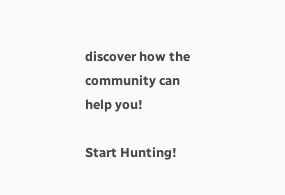discover how the community can help you!

Start Hunting!